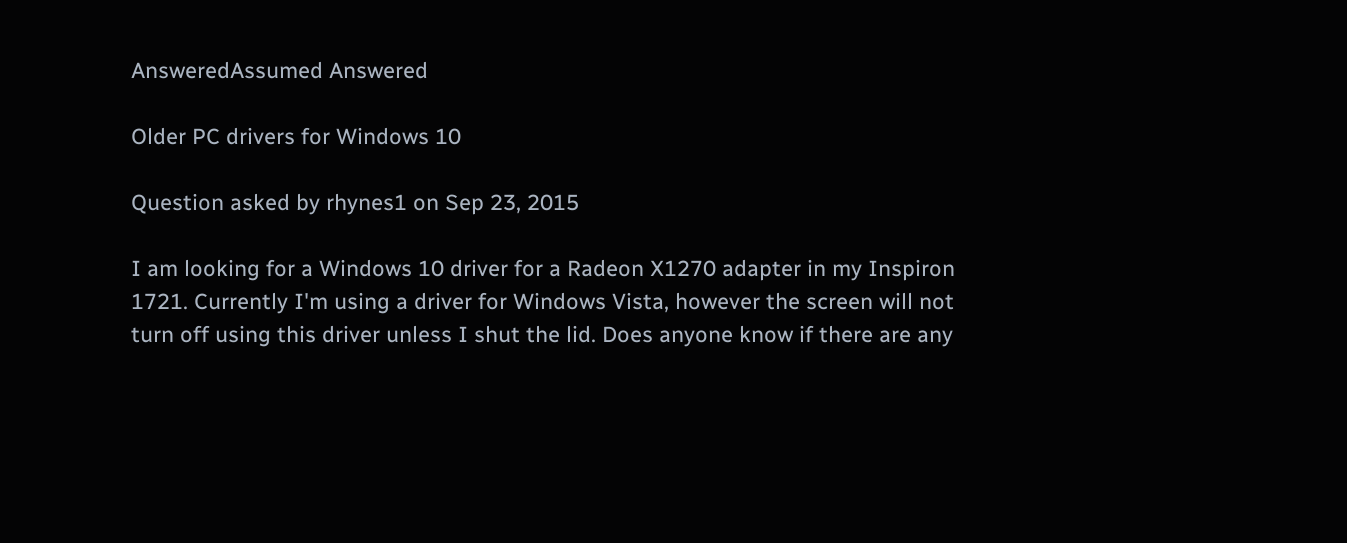AnsweredAssumed Answered

Older PC drivers for Windows 10

Question asked by rhynes1 on Sep 23, 2015

I am looking for a Windows 10 driver for a Radeon X1270 adapter in my Inspiron 1721. Currently I'm using a driver for Windows Vista, however the screen will not turn off using this driver unless I shut the lid. Does anyone know if there are any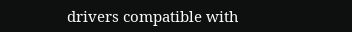drivers compatible with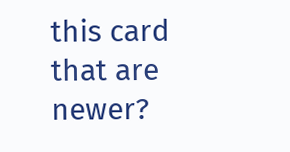this card that are newer?